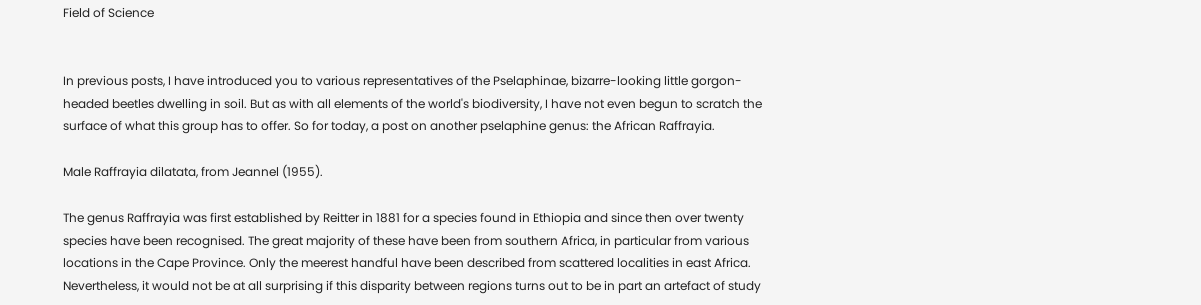Field of Science


In previous posts, I have introduced you to various representatives of the Pselaphinae, bizarre-looking little gorgon-headed beetles dwelling in soil. But as with all elements of the world's biodiversity, I have not even begun to scratch the surface of what this group has to offer. So for today, a post on another pselaphine genus: the African Raffrayia.

Male Raffrayia dilatata, from Jeannel (1955).

The genus Raffrayia was first established by Reitter in 1881 for a species found in Ethiopia and since then over twenty species have been recognised. The great majority of these have been from southern Africa, in particular from various locations in the Cape Province. Only the meerest handful have been described from scattered localities in east Africa. Nevertheless, it would not be at all surprising if this disparity between regions turns out to be in part an artefact of study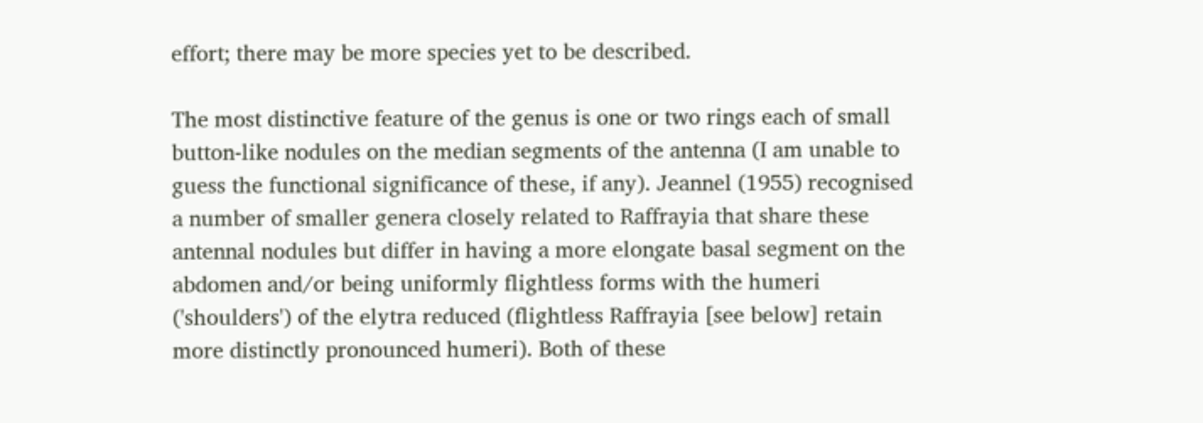effort; there may be more species yet to be described.

The most distinctive feature of the genus is one or two rings each of small button-like nodules on the median segments of the antenna (I am unable to guess the functional significance of these, if any). Jeannel (1955) recognised a number of smaller genera closely related to Raffrayia that share these antennal nodules but differ in having a more elongate basal segment on the abdomen and/or being uniformly flightless forms with the humeri ('shoulders') of the elytra reduced (flightless Raffrayia [see below] retain more distinctly pronounced humeri). Both of these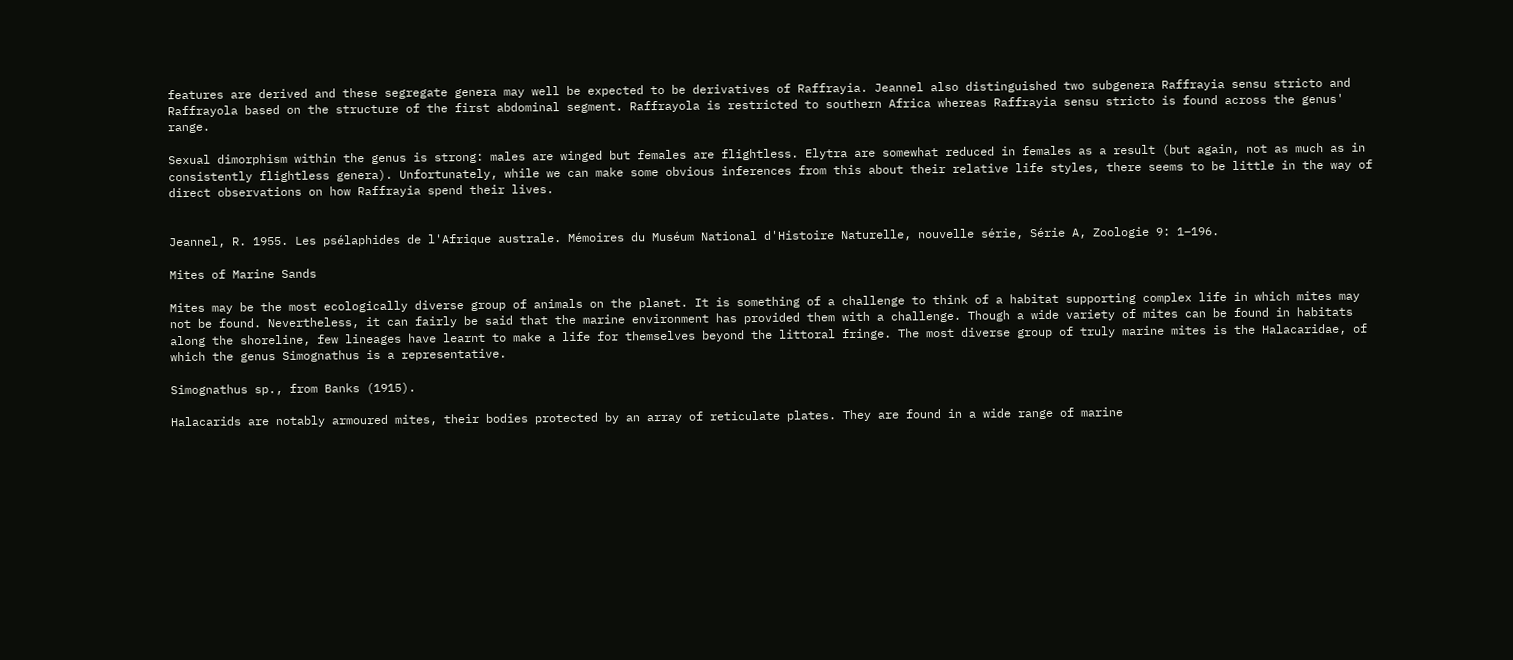features are derived and these segregate genera may well be expected to be derivatives of Raffrayia. Jeannel also distinguished two subgenera Raffrayia sensu stricto and Raffrayola based on the structure of the first abdominal segment. Raffrayola is restricted to southern Africa whereas Raffrayia sensu stricto is found across the genus' range.

Sexual dimorphism within the genus is strong: males are winged but females are flightless. Elytra are somewhat reduced in females as a result (but again, not as much as in consistently flightless genera). Unfortunately, while we can make some obvious inferences from this about their relative life styles, there seems to be little in the way of direct observations on how Raffrayia spend their lives.


Jeannel, R. 1955. Les psélaphides de l'Afrique australe. Mémoires du Muséum National d'Histoire Naturelle, nouvelle série, Série A, Zoologie 9: 1–196.

Mites of Marine Sands

Mites may be the most ecologically diverse group of animals on the planet. It is something of a challenge to think of a habitat supporting complex life in which mites may not be found. Nevertheless, it can fairly be said that the marine environment has provided them with a challenge. Though a wide variety of mites can be found in habitats along the shoreline, few lineages have learnt to make a life for themselves beyond the littoral fringe. The most diverse group of truly marine mites is the Halacaridae, of which the genus Simognathus is a representative.

Simognathus sp., from Banks (1915).

Halacarids are notably armoured mites, their bodies protected by an array of reticulate plates. They are found in a wide range of marine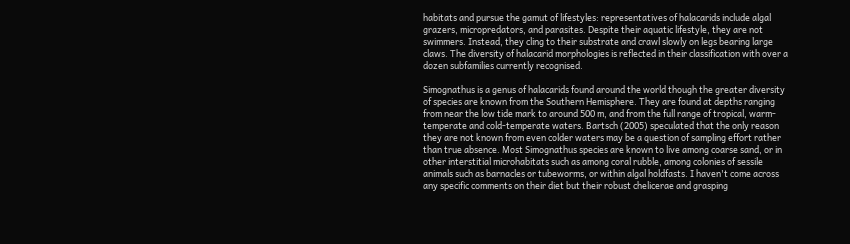habitats and pursue the gamut of lifestyles: representatives of halacarids include algal grazers, micropredators, and parasites. Despite their aquatic lifestyle, they are not swimmers. Instead, they cling to their substrate and crawl slowly on legs bearing large claws. The diversity of halacarid morphologies is reflected in their classification with over a dozen subfamilies currently recognised.

Simognathus is a genus of halacarids found around the world though the greater diversity of species are known from the Southern Hemisphere. They are found at depths ranging from near the low tide mark to around 500 m, and from the full range of tropical, warm-temperate and cold-temperate waters. Bartsch (2005) speculated that the only reason they are not known from even colder waters may be a question of sampling effort rather than true absence. Most Simognathus species are known to live among coarse sand, or in other interstitial microhabitats such as among coral rubble, among colonies of sessile animals such as barnacles or tubeworms, or within algal holdfasts. I haven't come across any specific comments on their diet but their robust chelicerae and grasping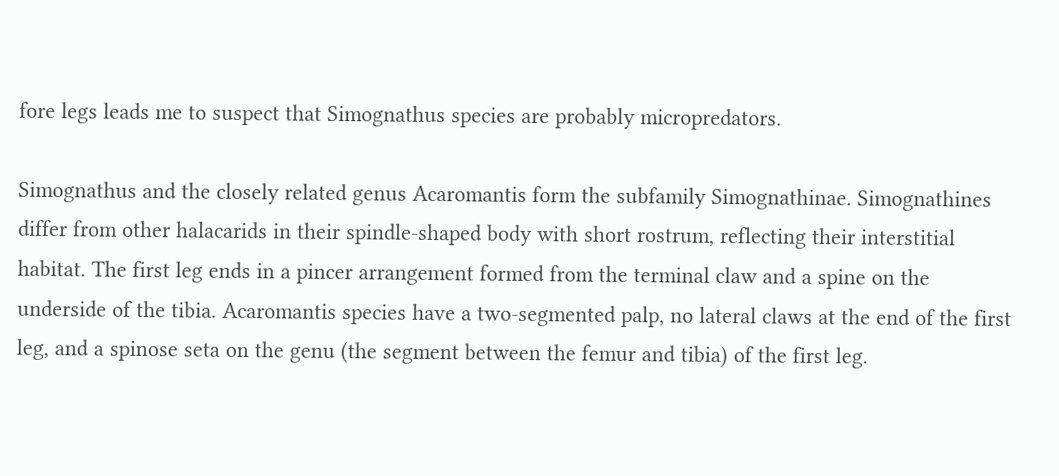fore legs leads me to suspect that Simognathus species are probably micropredators.

Simognathus and the closely related genus Acaromantis form the subfamily Simognathinae. Simognathines differ from other halacarids in their spindle-shaped body with short rostrum, reflecting their interstitial habitat. The first leg ends in a pincer arrangement formed from the terminal claw and a spine on the underside of the tibia. Acaromantis species have a two-segmented palp, no lateral claws at the end of the first leg, and a spinose seta on the genu (the segment between the femur and tibia) of the first leg.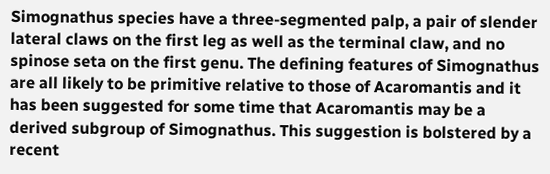Simognathus species have a three-segmented palp, a pair of slender lateral claws on the first leg as well as the terminal claw, and no spinose seta on the first genu. The defining features of Simognathus are all likely to be primitive relative to those of Acaromantis and it has been suggested for some time that Acaromantis may be a derived subgroup of Simognathus. This suggestion is bolstered by a recent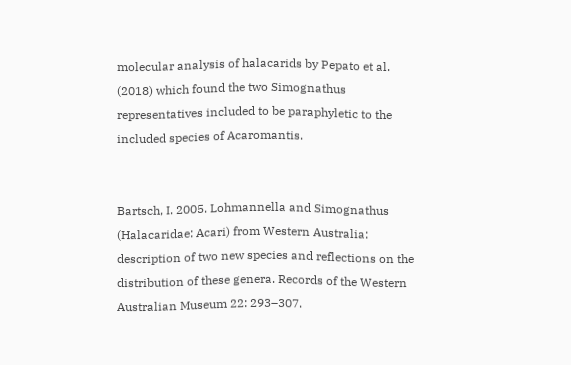molecular analysis of halacarids by Pepato et al. (2018) which found the two Simognathus representatives included to be paraphyletic to the included species of Acaromantis.


Bartsch, I. 2005. Lohmannella and Simognathus (Halacaridae: Acari) from Western Australia: description of two new species and reflections on the distribution of these genera. Records of the Western Australian Museum 22: 293–307.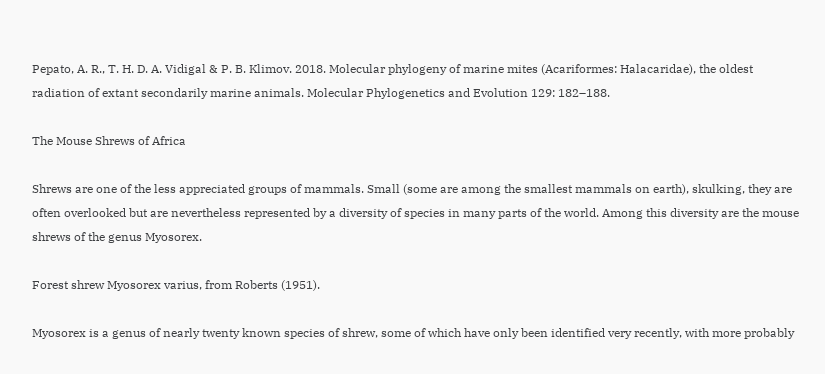Pepato, A. R., T. H. D. A. Vidigal & P. B. Klimov. 2018. Molecular phylogeny of marine mites (Acariformes: Halacaridae), the oldest radiation of extant secondarily marine animals. Molecular Phylogenetics and Evolution 129: 182–188.

The Mouse Shrews of Africa

Shrews are one of the less appreciated groups of mammals. Small (some are among the smallest mammals on earth), skulking, they are often overlooked but are nevertheless represented by a diversity of species in many parts of the world. Among this diversity are the mouse shrews of the genus Myosorex.

Forest shrew Myosorex varius, from Roberts (1951).

Myosorex is a genus of nearly twenty known species of shrew, some of which have only been identified very recently, with more probably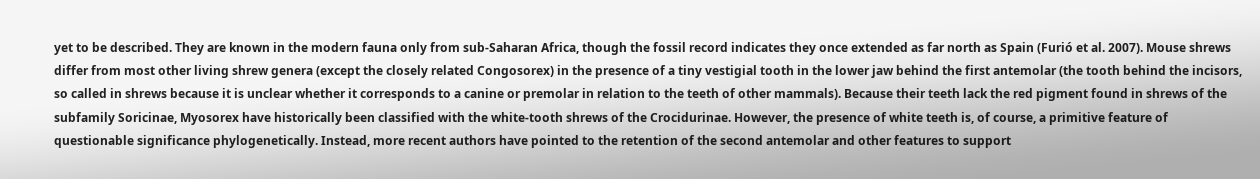yet to be described. They are known in the modern fauna only from sub-Saharan Africa, though the fossil record indicates they once extended as far north as Spain (Furió et al. 2007). Mouse shrews differ from most other living shrew genera (except the closely related Congosorex) in the presence of a tiny vestigial tooth in the lower jaw behind the first antemolar (the tooth behind the incisors, so called in shrews because it is unclear whether it corresponds to a canine or premolar in relation to the teeth of other mammals). Because their teeth lack the red pigment found in shrews of the subfamily Soricinae, Myosorex have historically been classified with the white-tooth shrews of the Crocidurinae. However, the presence of white teeth is, of course, a primitive feature of questionable significance phylogenetically. Instead, more recent authors have pointed to the retention of the second antemolar and other features to support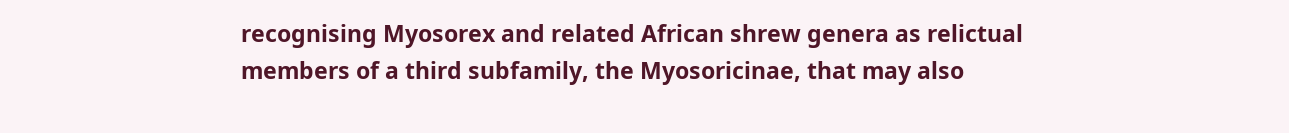recognising Myosorex and related African shrew genera as relictual members of a third subfamily, the Myosoricinae, that may also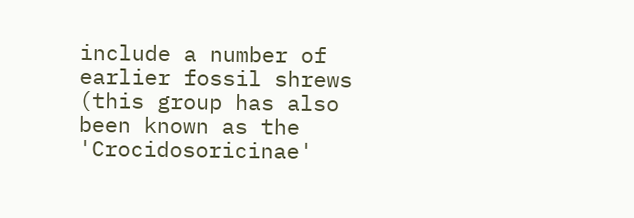include a number of earlier fossil shrews (this group has also been known as the 'Crocidosoricinae'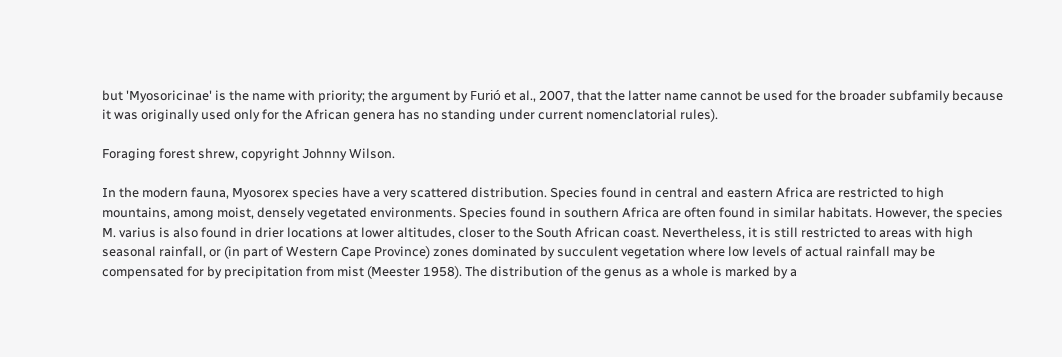but 'Myosoricinae' is the name with priority; the argument by Furió et al., 2007, that the latter name cannot be used for the broader subfamily because it was originally used only for the African genera has no standing under current nomenclatorial rules).

Foraging forest shrew, copyright Johnny Wilson.

In the modern fauna, Myosorex species have a very scattered distribution. Species found in central and eastern Africa are restricted to high mountains, among moist, densely vegetated environments. Species found in southern Africa are often found in similar habitats. However, the species M. varius is also found in drier locations at lower altitudes, closer to the South African coast. Nevertheless, it is still restricted to areas with high seasonal rainfall, or (in part of Western Cape Province) zones dominated by succulent vegetation where low levels of actual rainfall may be compensated for by precipitation from mist (Meester 1958). The distribution of the genus as a whole is marked by a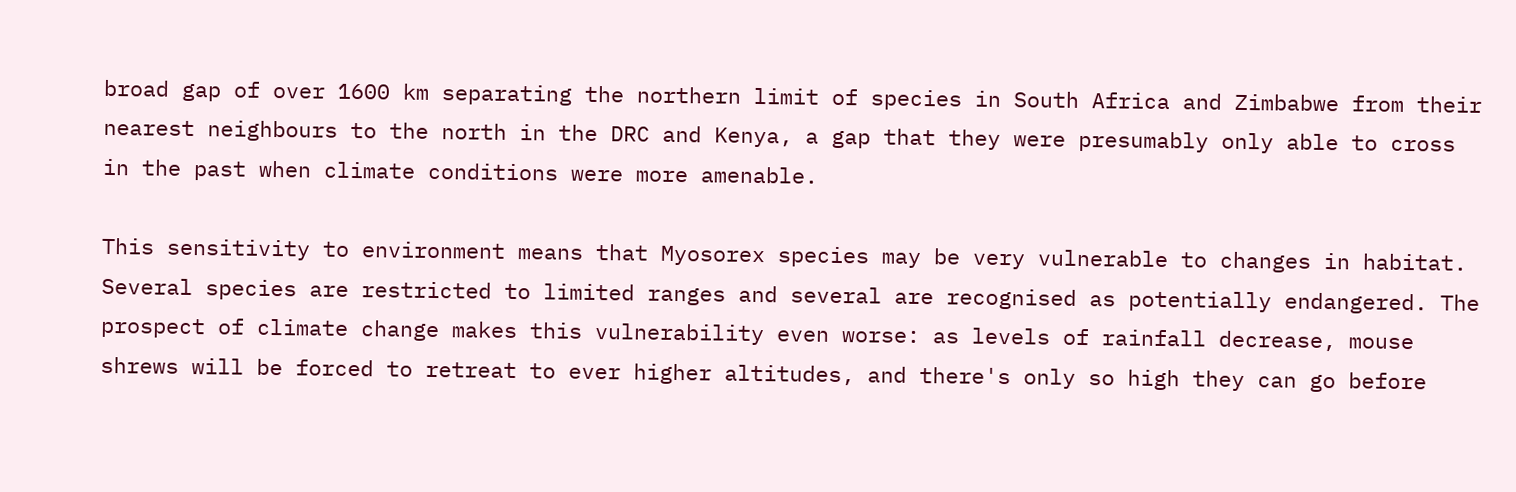broad gap of over 1600 km separating the northern limit of species in South Africa and Zimbabwe from their nearest neighbours to the north in the DRC and Kenya, a gap that they were presumably only able to cross in the past when climate conditions were more amenable.

This sensitivity to environment means that Myosorex species may be very vulnerable to changes in habitat. Several species are restricted to limited ranges and several are recognised as potentially endangered. The prospect of climate change makes this vulnerability even worse: as levels of rainfall decrease, mouse shrews will be forced to retreat to ever higher altitudes, and there's only so high they can go before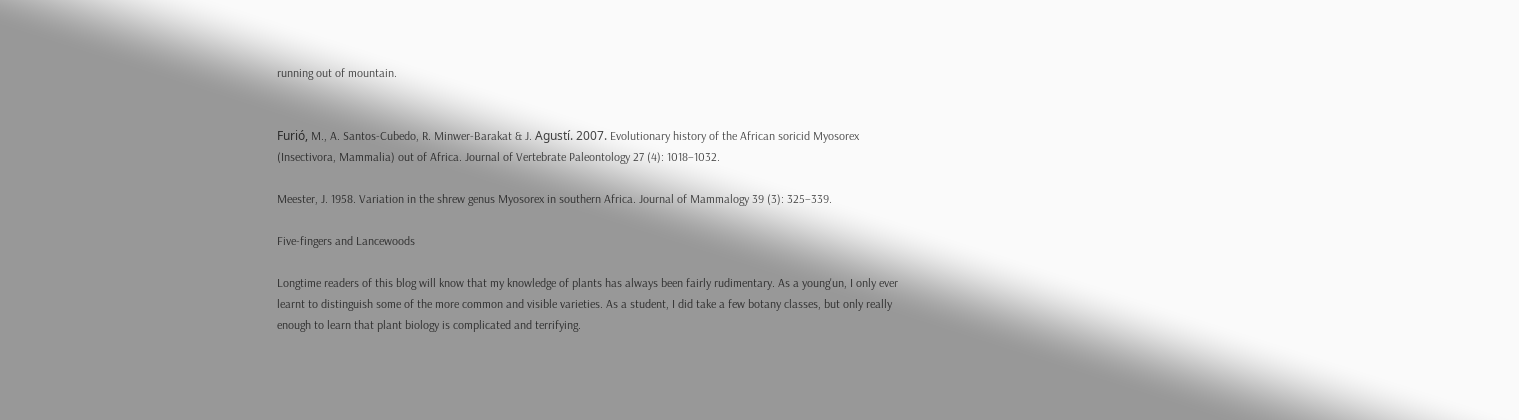running out of mountain.


Furió, M., A. Santos-Cubedo, R. Minwer-Barakat & J. Agustí. 2007. Evolutionary history of the African soricid Myosorex (Insectivora, Mammalia) out of Africa. Journal of Vertebrate Paleontology 27 (4): 1018–1032.

Meester, J. 1958. Variation in the shrew genus Myosorex in southern Africa. Journal of Mammalogy 39 (3): 325–339.

Five-fingers and Lancewoods

Longtime readers of this blog will know that my knowledge of plants has always been fairly rudimentary. As a young'un, I only ever learnt to distinguish some of the more common and visible varieties. As a student, I did take a few botany classes, but only really enough to learn that plant biology is complicated and terrifying.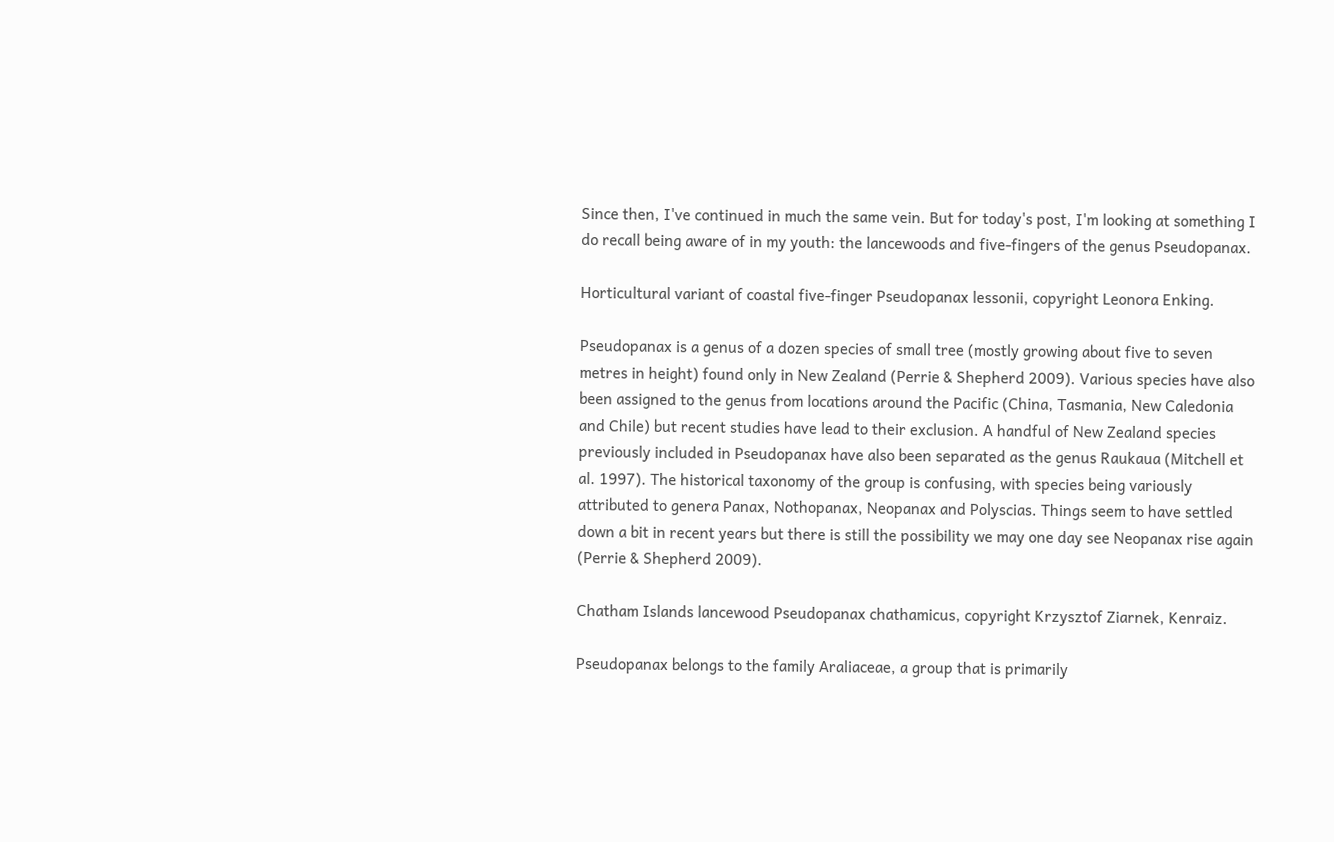Since then, I've continued in much the same vein. But for today's post, I'm looking at something I do recall being aware of in my youth: the lancewoods and five-fingers of the genus Pseudopanax.

Horticultural variant of coastal five-finger Pseudopanax lessonii, copyright Leonora Enking.

Pseudopanax is a genus of a dozen species of small tree (mostly growing about five to seven metres in height) found only in New Zealand (Perrie & Shepherd 2009). Various species have also been assigned to the genus from locations around the Pacific (China, Tasmania, New Caledonia and Chile) but recent studies have lead to their exclusion. A handful of New Zealand species previously included in Pseudopanax have also been separated as the genus Raukaua (Mitchell et al. 1997). The historical taxonomy of the group is confusing, with species being variously attributed to genera Panax, Nothopanax, Neopanax and Polyscias. Things seem to have settled down a bit in recent years but there is still the possibility we may one day see Neopanax rise again (Perrie & Shepherd 2009).

Chatham Islands lancewood Pseudopanax chathamicus, copyright Krzysztof Ziarnek, Kenraiz.

Pseudopanax belongs to the family Araliaceae, a group that is primarily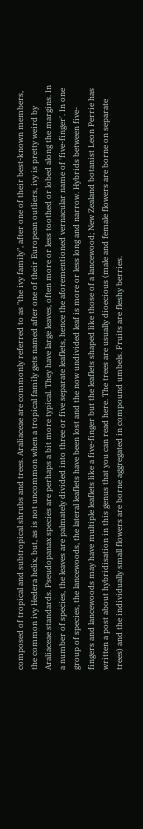composed of tropical and subtropical shrubs and trees. Araliaceae are commonly referred to as "the ivy family", after one of their best-known members, the common ivy Hedera helix, but, as is not uncommon when a tropical family gets named after one of their European outliers, ivy is pretty weird by Araliaceae standards. Pseudopanax species are perhaps a bit more typical. They have large leaves, often more or less toothed or lobed along the margins. In a number of species, the leaves are palmately divided into three or five separate leaflets, hence the aforementioned vernacular name of 'five-finger'. In one group of species, the lancewoods, the lateral leaflets have been lost and the now undivided leaf is more or less long and narrow. Hybrids between five-fingers and lancewoods may have multiple leaflets like a five-finger but the leaflets shaped like those of a lancewood; New Zealand botanist Leon Perrie has written a post about hybridisation in this genus that you can read here. The trees are usually dioecious (male and female flowers are borne on separate trees) and the individually small flowers are borne aggregated in compound umbels. Fruits are fleshy berries.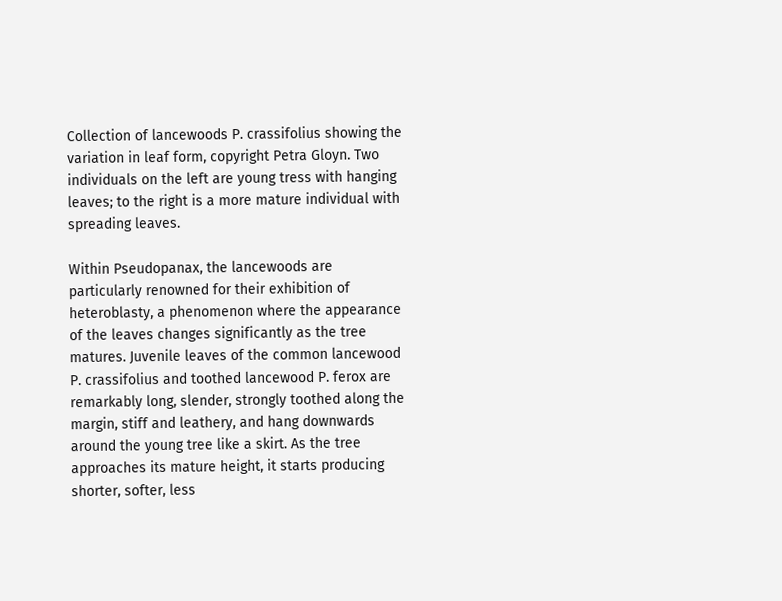Collection of lancewoods P. crassifolius showing the variation in leaf form, copyright Petra Gloyn. Two individuals on the left are young tress with hanging leaves; to the right is a more mature individual with spreading leaves.

Within Pseudopanax, the lancewoods are particularly renowned for their exhibition of heteroblasty, a phenomenon where the appearance of the leaves changes significantly as the tree matures. Juvenile leaves of the common lancewood P. crassifolius and toothed lancewood P. ferox are remarkably long, slender, strongly toothed along the margin, stiff and leathery, and hang downwards around the young tree like a skirt. As the tree approaches its mature height, it starts producing shorter, softer, less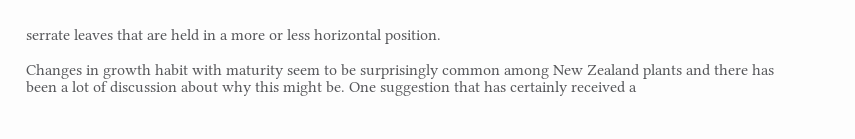serrate leaves that are held in a more or less horizontal position.

Changes in growth habit with maturity seem to be surprisingly common among New Zealand plants and there has been a lot of discussion about why this might be. One suggestion that has certainly received a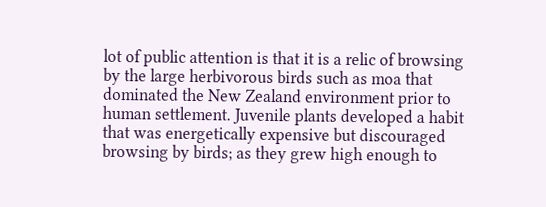lot of public attention is that it is a relic of browsing by the large herbivorous birds such as moa that dominated the New Zealand environment prior to human settlement. Juvenile plants developed a habit that was energetically expensive but discouraged browsing by birds; as they grew high enough to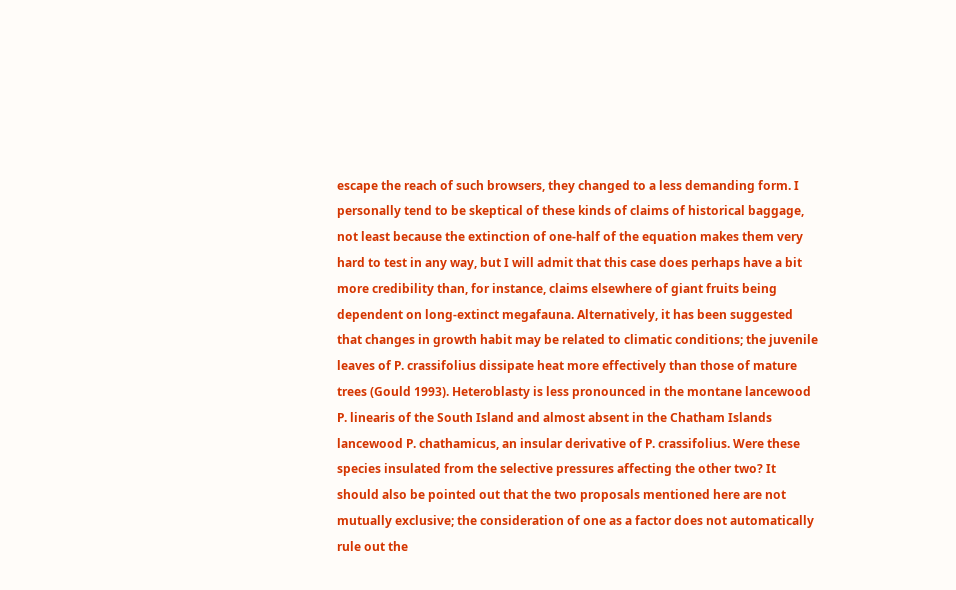escape the reach of such browsers, they changed to a less demanding form. I personally tend to be skeptical of these kinds of claims of historical baggage, not least because the extinction of one-half of the equation makes them very hard to test in any way, but I will admit that this case does perhaps have a bit more credibility than, for instance, claims elsewhere of giant fruits being dependent on long-extinct megafauna. Alternatively, it has been suggested that changes in growth habit may be related to climatic conditions; the juvenile leaves of P. crassifolius dissipate heat more effectively than those of mature trees (Gould 1993). Heteroblasty is less pronounced in the montane lancewood P. linearis of the South Island and almost absent in the Chatham Islands lancewood P. chathamicus, an insular derivative of P. crassifolius. Were these species insulated from the selective pressures affecting the other two? It should also be pointed out that the two proposals mentioned here are not mutually exclusive; the consideration of one as a factor does not automatically rule out the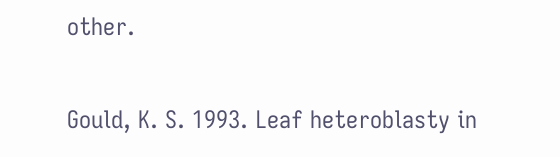other.


Gould, K. S. 1993. Leaf heteroblasty in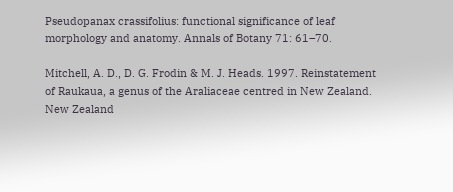Pseudopanax crassifolius: functional significance of leaf morphology and anatomy. Annals of Botany 71: 61–70.

Mitchell, A. D., D. G. Frodin & M. J. Heads. 1997. Reinstatement of Raukaua, a genus of the Araliaceae centred in New Zealand. New Zealand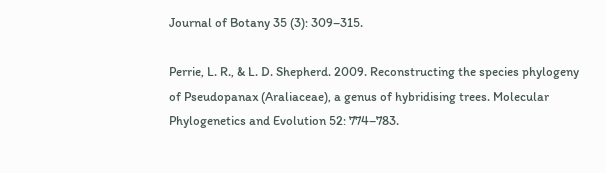Journal of Botany 35 (3): 309–315.

Perrie, L. R., & L. D. Shepherd. 2009. Reconstructing the species phylogeny of Pseudopanax (Araliaceae), a genus of hybridising trees. Molecular Phylogenetics and Evolution 52: 774–783.